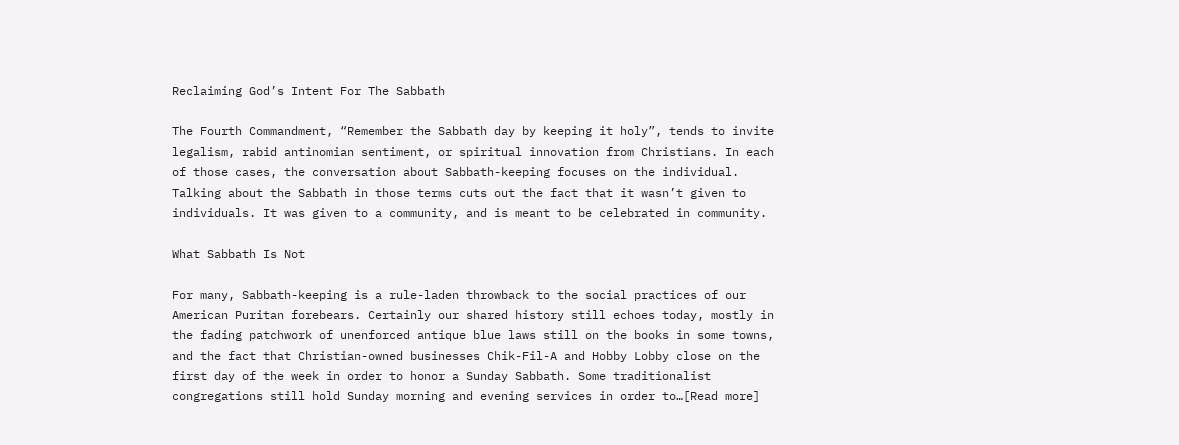Reclaiming God’s Intent For The Sabbath

The Fourth Commandment, “Remember the Sabbath day by keeping it holy”, tends to invite legalism, rabid antinomian sentiment, or spiritual innovation from Christians. In each of those cases, the conversation about Sabbath-keeping focuses on the individual. Talking about the Sabbath in those terms cuts out the fact that it wasn’t given to individuals. It was given to a community, and is meant to be celebrated in community.

What Sabbath Is Not

For many, Sabbath-keeping is a rule-laden throwback to the social practices of our American Puritan forebears. Certainly our shared history still echoes today, mostly in the fading patchwork of unenforced antique blue laws still on the books in some towns, and the fact that Christian-owned businesses Chik-Fil-A and Hobby Lobby close on the first day of the week in order to honor a Sunday Sabbath. Some traditionalist congregations still hold Sunday morning and evening services in order to…[Read more]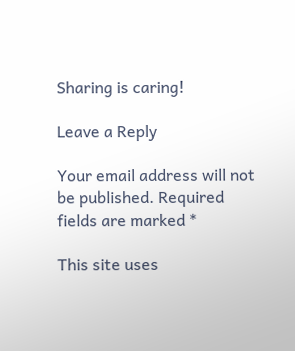Sharing is caring!

Leave a Reply

Your email address will not be published. Required fields are marked *

This site uses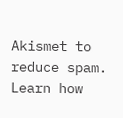Akismet to reduce spam. Learn how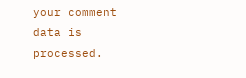your comment data is processed.